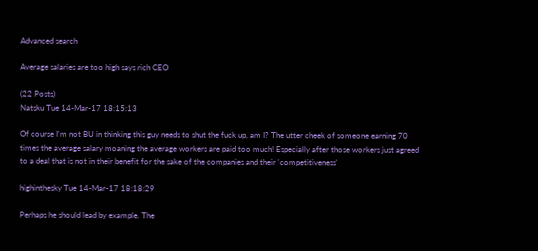Advanced search

Average salaries are too high says rich CEO

(22 Posts)
Natsku Tue 14-Mar-17 18:15:13

Of course I'm not BU in thinking this guy needs to shut the fuck up, am I? The utter cheek of someone earning 70 times the average salary moaning the average workers are paid too much! Especially after those workers just agreed to a deal that is not in their benefit for the sake of the companies and their 'competitiveness'

highinthesky Tue 14-Mar-17 18:18:29

Perhaps he should lead by example. The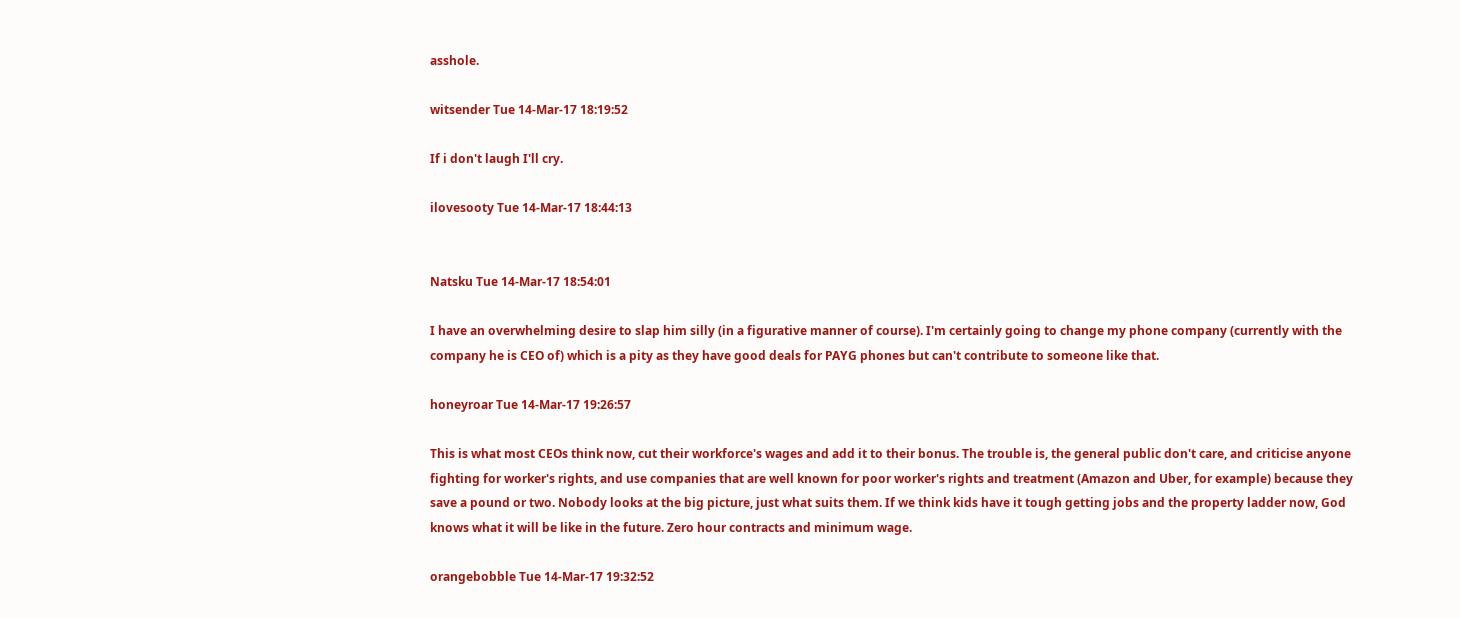asshole.

witsender Tue 14-Mar-17 18:19:52

If i don't laugh I'll cry.

ilovesooty Tue 14-Mar-17 18:44:13


Natsku Tue 14-Mar-17 18:54:01

I have an overwhelming desire to slap him silly (in a figurative manner of course). I'm certainly going to change my phone company (currently with the company he is CEO of) which is a pity as they have good deals for PAYG phones but can't contribute to someone like that.

honeyroar Tue 14-Mar-17 19:26:57

This is what most CEOs think now, cut their workforce's wages and add it to their bonus. The trouble is, the general public don't care, and criticise anyone fighting for worker's rights, and use companies that are well known for poor worker's rights and treatment (Amazon and Uber, for example) because they save a pound or two. Nobody looks at the big picture, just what suits them. If we think kids have it tough getting jobs and the property ladder now, God knows what it will be like in the future. Zero hour contracts and minimum wage.

orangebobble Tue 14-Mar-17 19:32:52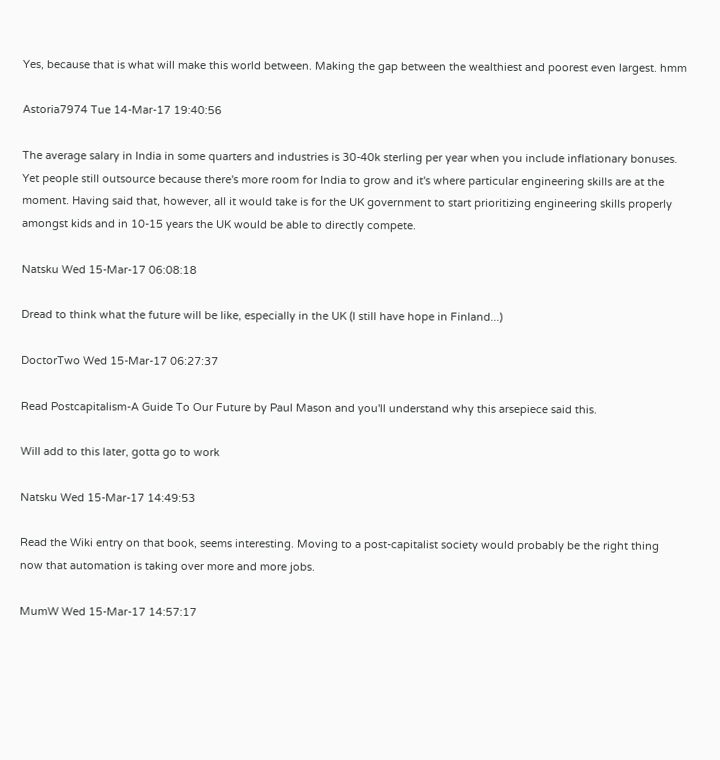Yes, because that is what will make this world between. Making the gap between the wealthiest and poorest even largest. hmm

Astoria7974 Tue 14-Mar-17 19:40:56

The average salary in India in some quarters and industries is 30-40k sterling per year when you include inflationary bonuses. Yet people still outsource because there's more room for India to grow and it's where particular engineering skills are at the moment. Having said that, however, all it would take is for the UK government to start prioritizing engineering skills properly amongst kids and in 10-15 years the UK would be able to directly compete.

Natsku Wed 15-Mar-17 06:08:18

Dread to think what the future will be like, especially in the UK (I still have hope in Finland...)

DoctorTwo Wed 15-Mar-17 06:27:37

Read Postcapitalism-A Guide To Our Future by Paul Mason and you'll understand why this arsepiece said this.

Will add to this later, gotta go to work

Natsku Wed 15-Mar-17 14:49:53

Read the Wiki entry on that book, seems interesting. Moving to a post-capitalist society would probably be the right thing now that automation is taking over more and more jobs.

MumW Wed 15-Mar-17 14:57:17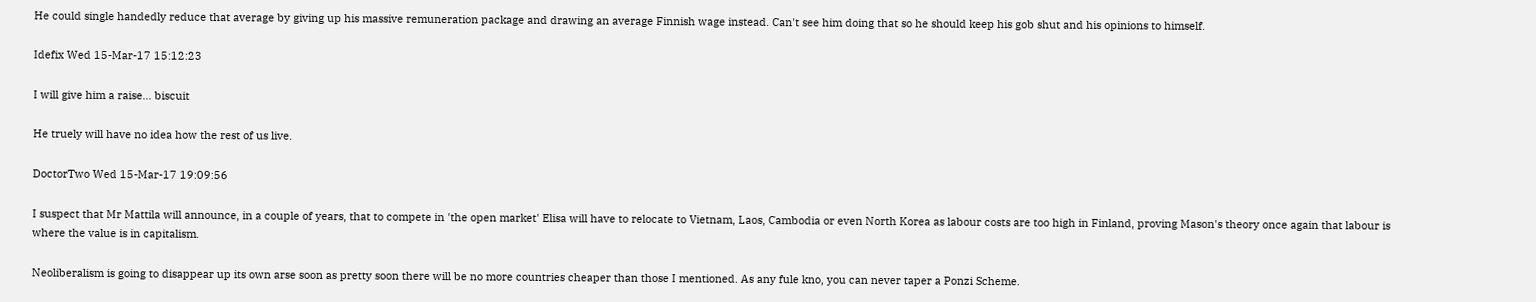He could single handedly reduce that average by giving up his massive remuneration package and drawing an average Finnish wage instead. Can't see him doing that so he should keep his gob shut and his opinions to himself.

Idefix Wed 15-Mar-17 15:12:23

I will give him a raise... biscuit

He truely will have no idea how the rest of us live.

DoctorTwo Wed 15-Mar-17 19:09:56

I suspect that Mr Mattila will announce, in a couple of years, that to compete in 'the open market' Elisa will have to relocate to Vietnam, Laos, Cambodia or even North Korea as labour costs are too high in Finland, proving Mason's theory once again that labour is where the value is in capitalism.

Neoliberalism is going to disappear up its own arse soon as pretty soon there will be no more countries cheaper than those I mentioned. As any fule kno, you can never taper a Ponzi Scheme.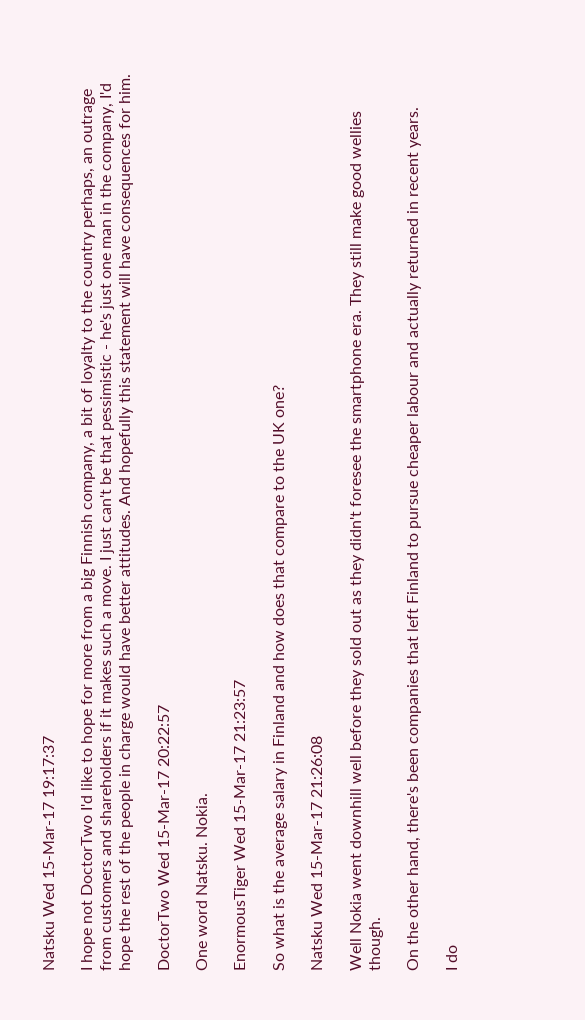Natsku Wed 15-Mar-17 19:17:37

I hope not DoctorTwo I'd like to hope for more from a big Finnish company, a bit of loyalty to the country perhaps, an outrage from customers and shareholders if it makes such a move. I just can't be that pessimistic - he's just one man in the company, I'd hope the rest of the people in charge would have better attitudes. And hopefully this statement will have consequences for him.

DoctorTwo Wed 15-Mar-17 20:22:57

One word Natsku. Nokia.

EnormousTiger Wed 15-Mar-17 21:23:57

So what is the average salary in Finland and how does that compare to the UK one?

Natsku Wed 15-Mar-17 21:26:08

Well Nokia went downhill well before they sold out as they didn't foresee the smartphone era. They still make good wellies though.

On the other hand, there's been companies that left Finland to pursue cheaper labour and actually returned in recent years.

I do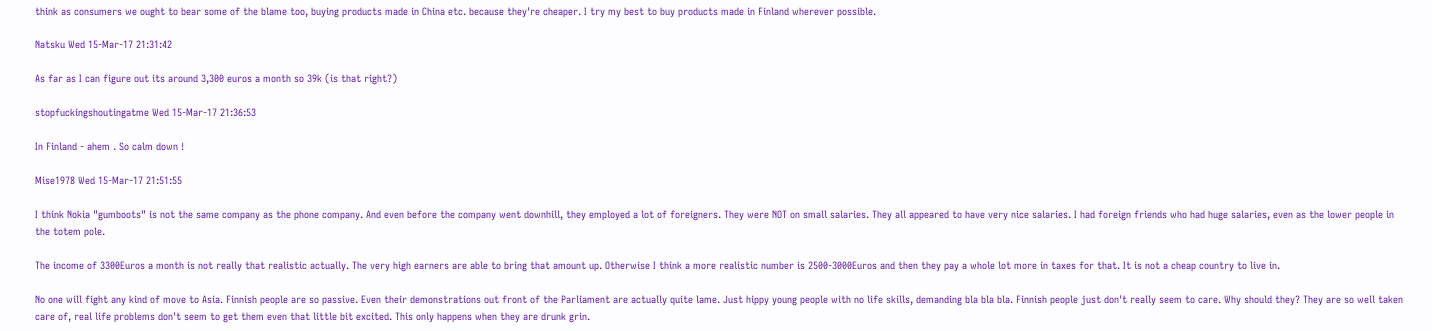think as consumers we ought to bear some of the blame too, buying products made in China etc. because they're cheaper. I try my best to buy products made in Finland wherever possible.

Natsku Wed 15-Mar-17 21:31:42

As far as I can figure out its around 3,300 euros a month so 39k (is that right?)

stopfuckingshoutingatme Wed 15-Mar-17 21:36:53

In Finland - ahem . So calm down !

Mise1978 Wed 15-Mar-17 21:51:55

I think Nokia "gumboots" is not the same company as the phone company. And even before the company went downhill, they employed a lot of foreigners. They were NOT on small salaries. They all appeared to have very nice salaries. I had foreign friends who had huge salaries, even as the lower people in the totem pole.

The income of 3300Euros a month is not really that realistic actually. The very high earners are able to bring that amount up. Otherwise I think a more realistic number is 2500-3000Euros and then they pay a whole lot more in taxes for that. It is not a cheap country to live in.

No one will fight any kind of move to Asia. Finnish people are so passive. Even their demonstrations out front of the Parliament are actually quite lame. Just hippy young people with no life skills, demanding bla bla bla. Finnish people just don't really seem to care. Why should they? They are so well taken care of, real life problems don't seem to get them even that little bit excited. This only happens when they are drunk grin.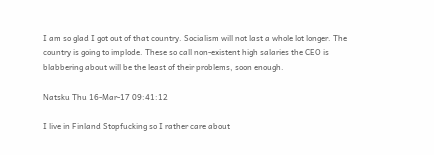I am so glad I got out of that country. Socialism will not last a whole lot longer. The country is going to implode. These so call non-existent high salaries the CEO is blabbering about will be the least of their problems, soon enough.

Natsku Thu 16-Mar-17 09:41:12

I live in Finland Stopfucking so I rather care about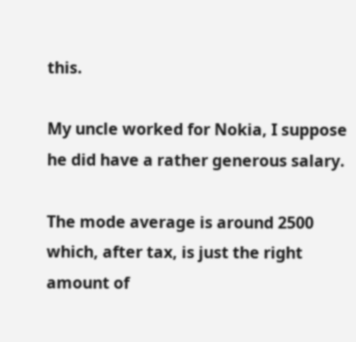this.

My uncle worked for Nokia, I suppose he did have a rather generous salary.

The mode average is around 2500 which, after tax, is just the right amount of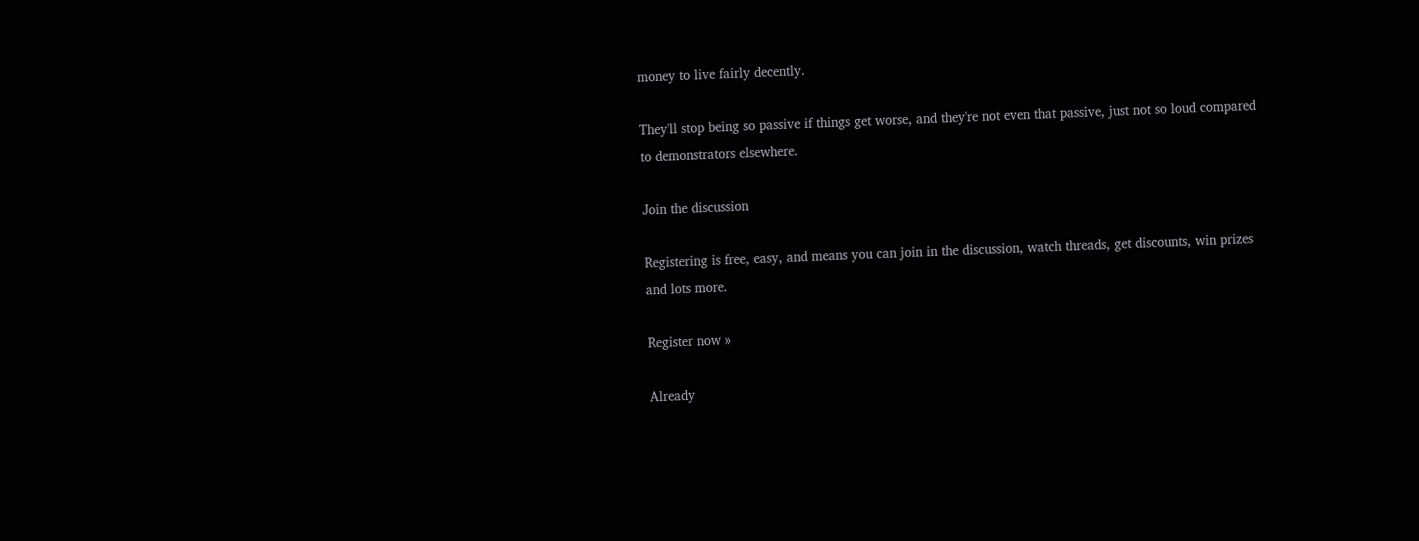money to live fairly decently.

They'll stop being so passive if things get worse, and they're not even that passive, just not so loud compared to demonstrators elsewhere.

Join the discussion

Registering is free, easy, and means you can join in the discussion, watch threads, get discounts, win prizes and lots more.

Register now »

Already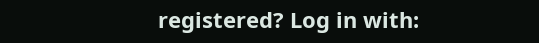registered? Log in with: